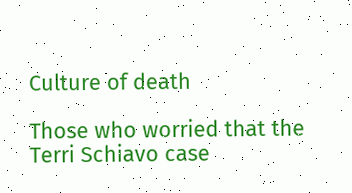Culture of death

Those who worried that the Terri Schiavo case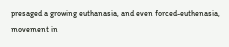presaged a growing euthanasia, and even forced-euthenasia, movement in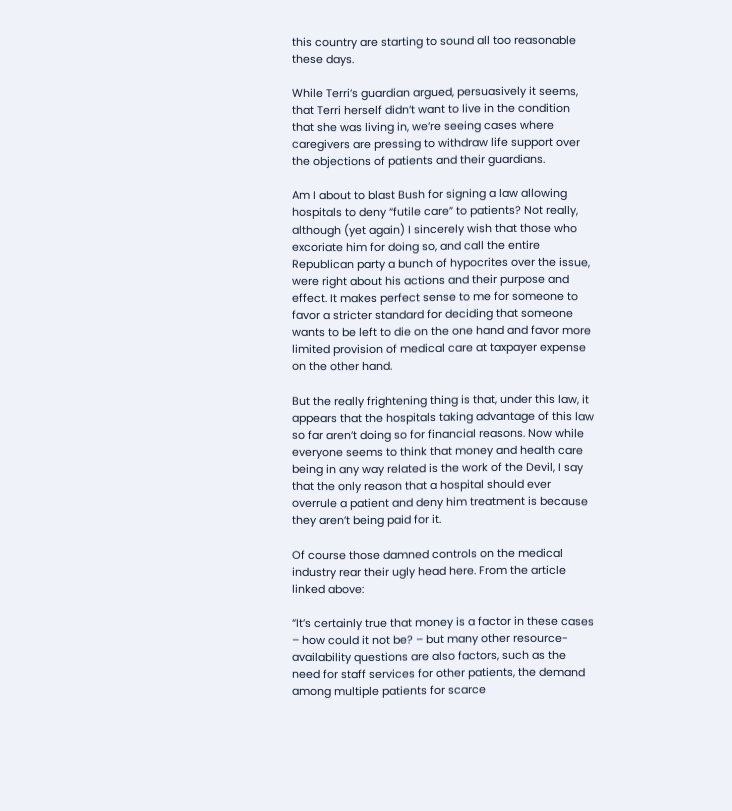this country are starting to sound all too reasonable these days.

While Terri’s guardian argued, persuasively it seems, that Terri herself didn’t want to live in the condition that she was living in, we’re seeing cases where caregivers are pressing to withdraw life support over the objections of patients and their guardians.

Am I about to blast Bush for signing a law allowing hospitals to deny “futile care” to patients? Not really, although (yet again) I sincerely wish that those who excoriate him for doing so, and call the entire Republican party a bunch of hypocrites over the issue, were right about his actions and their purpose and effect. It makes perfect sense to me for someone to favor a stricter standard for deciding that someone wants to be left to die on the one hand and favor more limited provision of medical care at taxpayer expense on the other hand.

But the really frightening thing is that, under this law, it appears that the hospitals taking advantage of this law so far aren’t doing so for financial reasons. Now while everyone seems to think that money and health care being in any way related is the work of the Devil, I say that the only reason that a hospital should ever overrule a patient and deny him treatment is because they aren’t being paid for it.

Of course those damned controls on the medical industry rear their ugly head here. From the article linked above:

“It’s certainly true that money is a factor in these cases – how could it not be? – but many other resource-availability questions are also factors, such as the need for staff services for other patients, the demand among multiple patients for scarce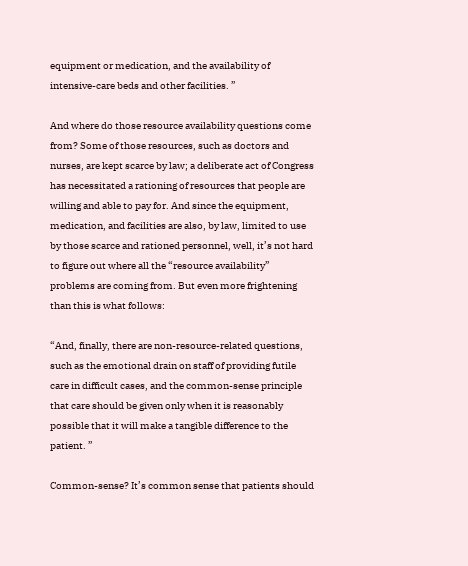equipment or medication, and the availability of intensive-care beds and other facilities. ”

And where do those resource availability questions come from? Some of those resources, such as doctors and nurses, are kept scarce by law; a deliberate act of Congress has necessitated a rationing of resources that people are willing and able to pay for. And since the equipment, medication, and facilities are also, by law, limited to use by those scarce and rationed personnel, well, it’s not hard to figure out where all the “resource availability” problems are coming from. But even more frightening than this is what follows:

“And, finally, there are non-resource-related questions, such as the emotional drain on staff of providing futile care in difficult cases, and the common-sense principle that care should be given only when it is reasonably possible that it will make a tangible difference to the patient. ”

Common-sense? It’s common sense that patients should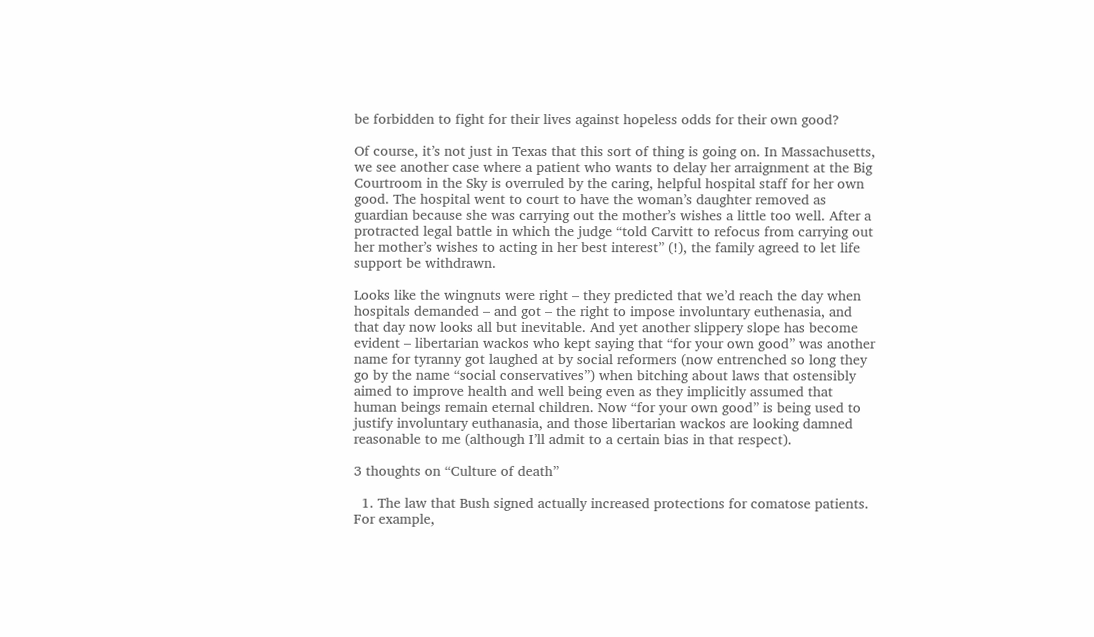be forbidden to fight for their lives against hopeless odds for their own good?

Of course, it’s not just in Texas that this sort of thing is going on. In Massachusetts, we see another case where a patient who wants to delay her arraignment at the Big Courtroom in the Sky is overruled by the caring, helpful hospital staff for her own good. The hospital went to court to have the woman’s daughter removed as guardian because she was carrying out the mother’s wishes a little too well. After a protracted legal battle in which the judge “told Carvitt to refocus from carrying out her mother’s wishes to acting in her best interest” (!), the family agreed to let life support be withdrawn.

Looks like the wingnuts were right – they predicted that we’d reach the day when hospitals demanded – and got – the right to impose involuntary euthenasia, and that day now looks all but inevitable. And yet another slippery slope has become evident – libertarian wackos who kept saying that “for your own good” was another name for tyranny got laughed at by social reformers (now entrenched so long they go by the name “social conservatives”) when bitching about laws that ostensibly aimed to improve health and well being even as they implicitly assumed that human beings remain eternal children. Now “for your own good” is being used to justify involuntary euthanasia, and those libertarian wackos are looking damned reasonable to me (although I’ll admit to a certain bias in that respect).

3 thoughts on “Culture of death”

  1. The law that Bush signed actually increased protections for comatose patients. For example,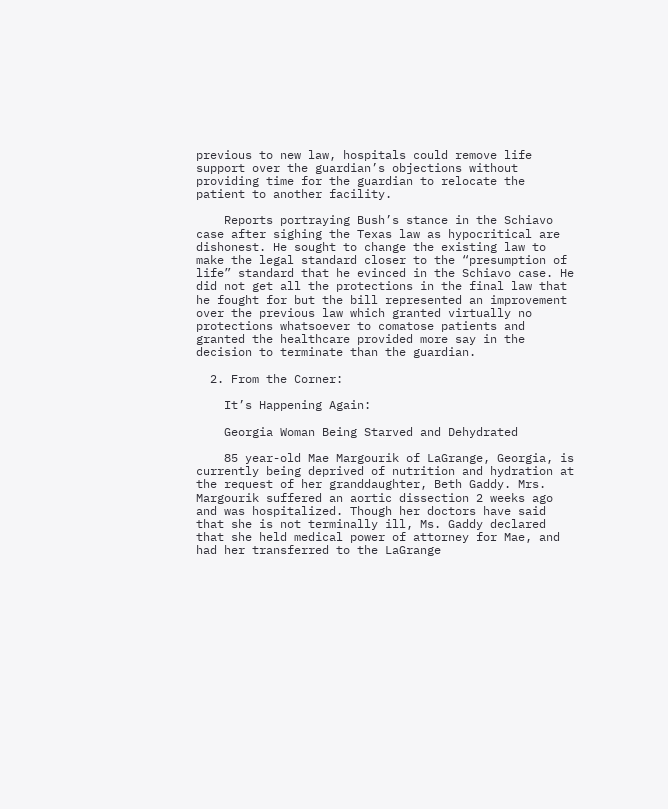previous to new law, hospitals could remove life support over the guardian’s objections without providing time for the guardian to relocate the patient to another facility.

    Reports portraying Bush’s stance in the Schiavo case after sighing the Texas law as hypocritical are dishonest. He sought to change the existing law to make the legal standard closer to the “presumption of life” standard that he evinced in the Schiavo case. He did not get all the protections in the final law that he fought for but the bill represented an improvement over the previous law which granted virtually no protections whatsoever to comatose patients and granted the healthcare provided more say in the decision to terminate than the guardian.

  2. From the Corner:

    It’s Happening Again:

    Georgia Woman Being Starved and Dehydrated

    85 year-old Mae Margourik of LaGrange, Georgia, is currently being deprived of nutrition and hydration at the request of her granddaughter, Beth Gaddy. Mrs. Margourik suffered an aortic dissection 2 weeks ago and was hospitalized. Though her doctors have said that she is not terminally ill, Ms. Gaddy declared that she held medical power of attorney for Mae, and had her transferred to the LaGrange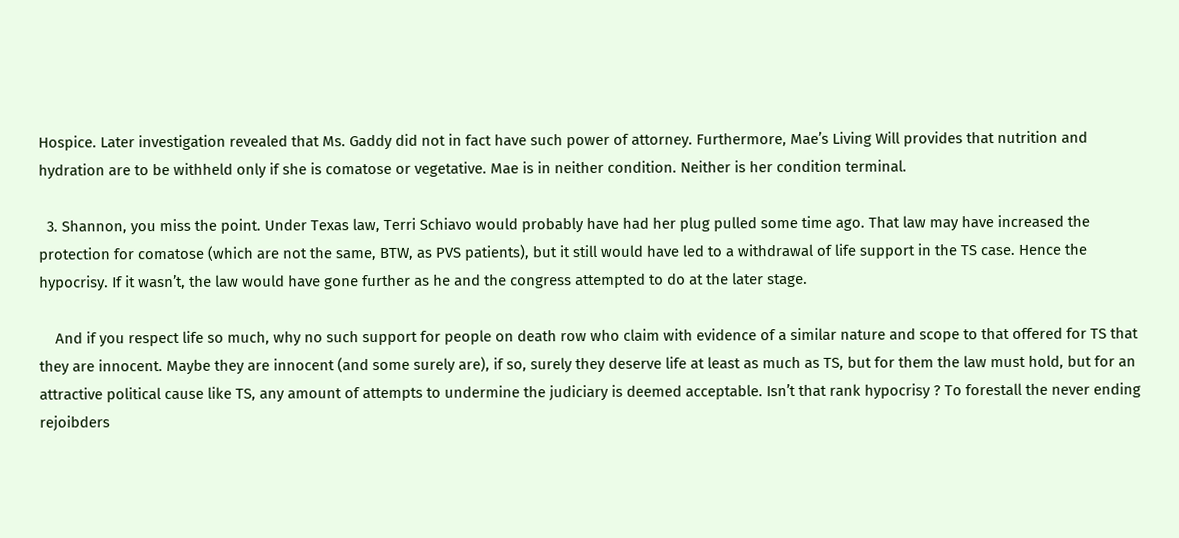Hospice. Later investigation revealed that Ms. Gaddy did not in fact have such power of attorney. Furthermore, Mae’s Living Will provides that nutrition and hydration are to be withheld only if she is comatose or vegetative. Mae is in neither condition. Neither is her condition terminal.

  3. Shannon, you miss the point. Under Texas law, Terri Schiavo would probably have had her plug pulled some time ago. That law may have increased the protection for comatose (which are not the same, BTW, as PVS patients), but it still would have led to a withdrawal of life support in the TS case. Hence the hypocrisy. If it wasn’t, the law would have gone further as he and the congress attempted to do at the later stage.

    And if you respect life so much, why no such support for people on death row who claim with evidence of a similar nature and scope to that offered for TS that they are innocent. Maybe they are innocent (and some surely are), if so, surely they deserve life at least as much as TS, but for them the law must hold, but for an attractive political cause like TS, any amount of attempts to undermine the judiciary is deemed acceptable. Isn’t that rank hypocrisy ? To forestall the never ending rejoibders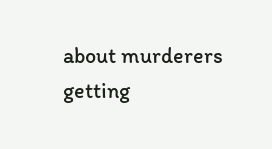about murderers getting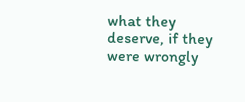what they deserve, if they were wrongly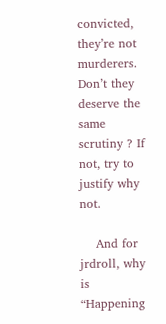convicted, they’re not murderers. Don’t they deserve the same scrutiny ? If not, try to justify why not.

    And for jrdroll, why is “Happening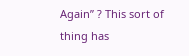Again” ? This sort of thing has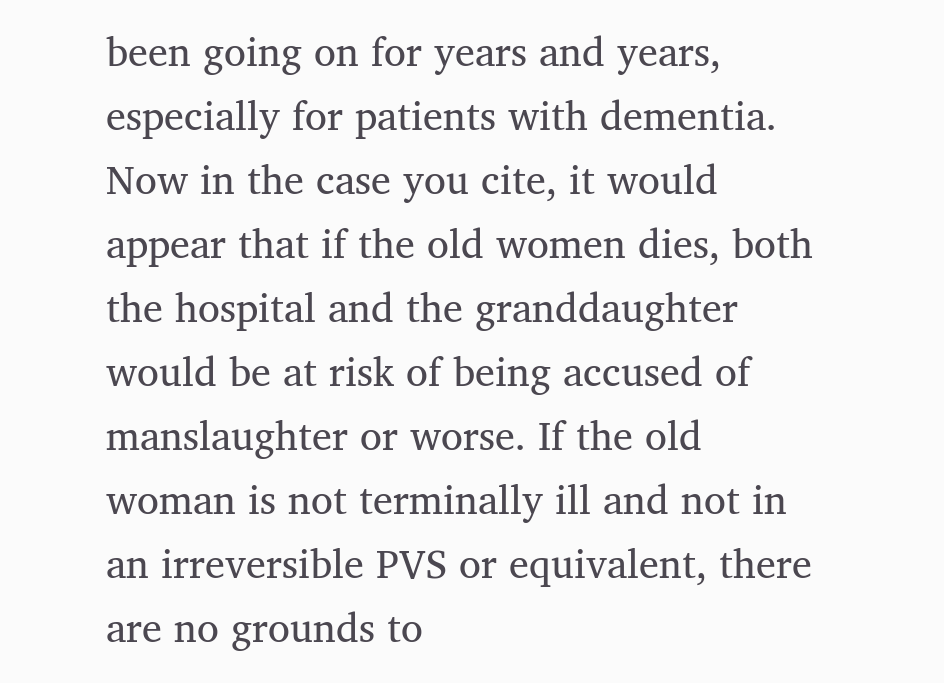been going on for years and years, especially for patients with dementia. Now in the case you cite, it would appear that if the old women dies, both the hospital and the granddaughter would be at risk of being accused of manslaughter or worse. If the old woman is not terminally ill and not in an irreversible PVS or equivalent, there are no grounds to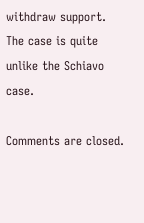withdraw support. The case is quite unlike the Schiavo case.

Comments are closed.